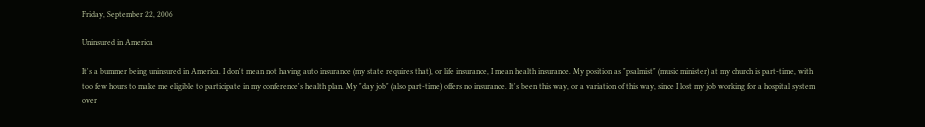Friday, September 22, 2006

Uninsured in America

It's a bummer being uninsured in America. I don't mean not having auto insurance (my state requires that), or life insurance, I mean health insurance. My position as "psalmist" (music minister) at my church is part-time, with too few hours to make me eligible to participate in my conference's health plan. My "day job" (also part-time) offers no insurance. It's been this way, or a variation of this way, since I lost my job working for a hospital system over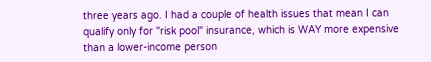three years ago. I had a couple of health issues that mean I can qualify only for "risk pool" insurance, which is WAY more expensive than a lower-income person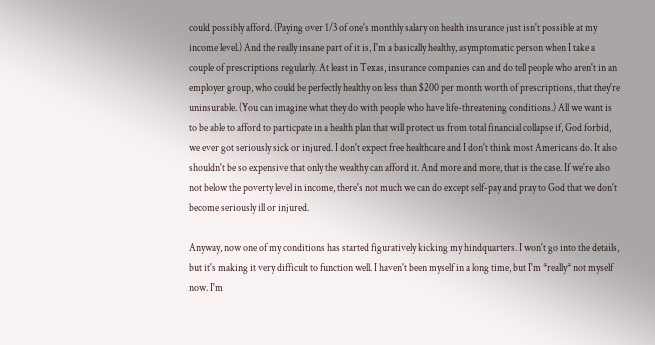could possibly afford. (Paying over 1/3 of one's monthly salary on health insurance just isn't possible at my income level.) And the really insane part of it is, I'm a basically healthy, asymptomatic person when I take a couple of prescriptions regularly. At least in Texas, insurance companies can and do tell people who aren't in an employer group, who could be perfectly healthy on less than $200 per month worth of prescriptions, that they're uninsurable. (You can imagine what they do with people who have life-threatening conditions.) All we want is to be able to afford to particpate in a health plan that will protect us from total financial collapse if, God forbid, we ever got seriously sick or injured. I don't expect free healthcare and I don't think most Americans do. It also shouldn't be so expensive that only the wealthy can afford it. And more and more, that is the case. If we're also not below the poverty level in income, there's not much we can do except self-pay and pray to God that we don't become seriously ill or injured.

Anyway, now one of my conditions has started figuratively kicking my hindquarters. I won't go into the details, but it's making it very difficult to function well. I haven't been myself in a long time, but I'm *really* not myself now. I'm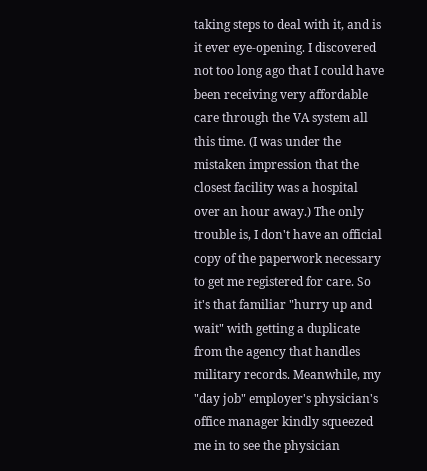taking steps to deal with it, and is it ever eye-opening. I discovered not too long ago that I could have been receiving very affordable care through the VA system all this time. (I was under the mistaken impression that the closest facility was a hospital over an hour away.) The only trouble is, I don't have an official copy of the paperwork necessary to get me registered for care. So it's that familiar "hurry up and wait" with getting a duplicate from the agency that handles military records. Meanwhile, my "day job" employer's physician's office manager kindly squeezed me in to see the physician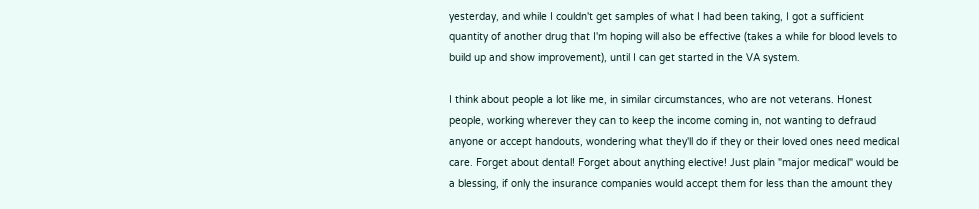yesterday, and while I couldn't get samples of what I had been taking, I got a sufficient quantity of another drug that I'm hoping will also be effective (takes a while for blood levels to build up and show improvement), until I can get started in the VA system.

I think about people a lot like me, in similar circumstances, who are not veterans. Honest people, working wherever they can to keep the income coming in, not wanting to defraud anyone or accept handouts, wondering what they'll do if they or their loved ones need medical care. Forget about dental! Forget about anything elective! Just plain "major medical" would be a blessing, if only the insurance companies would accept them for less than the amount they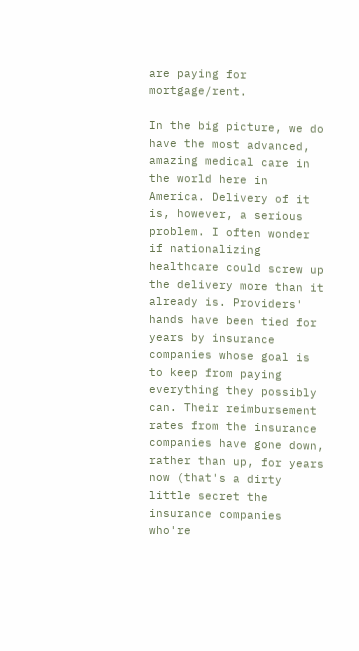are paying for mortgage/rent.

In the big picture, we do have the most advanced, amazing medical care in the world here in America. Delivery of it is, however, a serious problem. I often wonder if nationalizing healthcare could screw up the delivery more than it already is. Providers' hands have been tied for years by insurance companies whose goal is to keep from paying everything they possibly can. Their reimbursement rates from the insurance companies have gone down, rather than up, for years now (that's a dirty little secret the insurance companies who're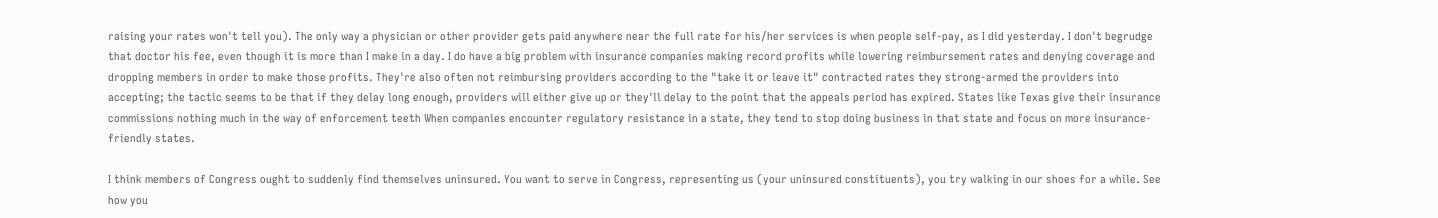raising your rates won't tell you). The only way a physician or other provider gets paid anywhere near the full rate for his/her services is when people self-pay, as I did yesterday. I don't begrudge that doctor his fee, even though it is more than I make in a day. I do have a big problem with insurance companies making record profits while lowering reimbursement rates and denying coverage and dropping members in order to make those profits. They're also often not reimbursing providers according to the "take it or leave it" contracted rates they strong-armed the providers into accepting; the tactic seems to be that if they delay long enough, providers will either give up or they'll delay to the point that the appeals period has expired. States like Texas give their insurance commissions nothing much in the way of enforcement teeth When companies encounter regulatory resistance in a state, they tend to stop doing business in that state and focus on more insurance-friendly states.

I think members of Congress ought to suddenly find themselves uninsured. You want to serve in Congress, representing us (your uninsured constituents), you try walking in our shoes for a while. See how you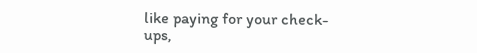like paying for your check-ups,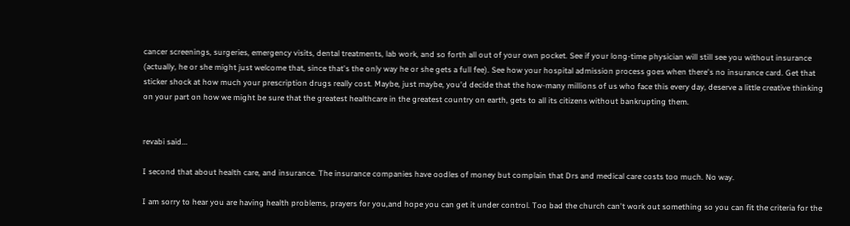cancer screenings, surgeries, emergency visits, dental treatments, lab work, and so forth all out of your own pocket. See if your long-time physician will still see you without insurance (actually, he or she might just welcome that, since that's the only way he or she gets a full fee). See how your hospital admission process goes when there's no insurance card. Get that sticker shock at how much your prescription drugs really cost. Maybe, just maybe, you'd decide that the how-many millions of us who face this every day, deserve a little creative thinking on your part on how we might be sure that the greatest healthcare in the greatest country on earth, gets to all its citizens without bankrupting them.


revabi said...

I second that about health care, and insurance. The insurance companies have oodles of money but complain that Drs and medical care costs too much. No way.

I am sorry to hear you are having health problems, prayers for you,and hope you can get it under control. Too bad the church can't work out something so you can fit the criteria for the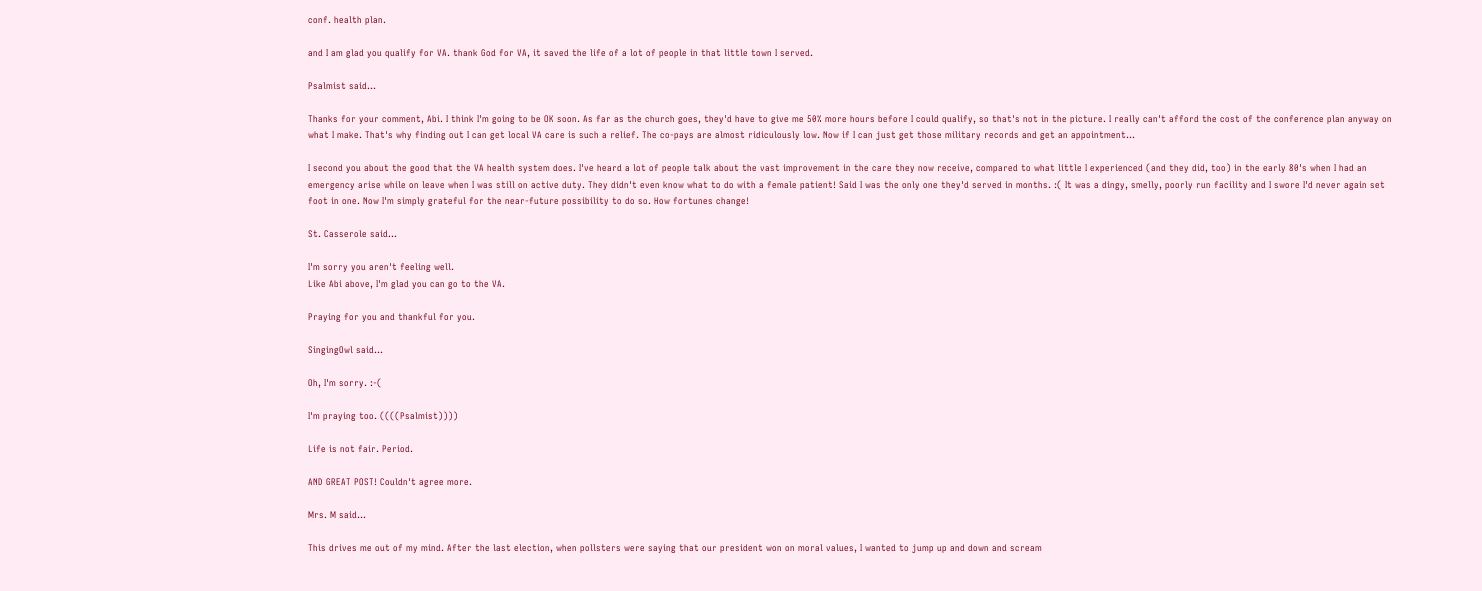conf. health plan.

and I am glad you qualify for VA. thank God for VA, it saved the life of a lot of people in that little town I served.

Psalmist said...

Thanks for your comment, Abi. I think I'm going to be OK soon. As far as the church goes, they'd have to give me 50% more hours before I could qualify, so that's not in the picture. I really can't afford the cost of the conference plan anyway on what I make. That's why finding out I can get local VA care is such a relief. The co-pays are almost ridiculously low. Now if I can just get those military records and get an appointment...

I second you about the good that the VA health system does. I've heard a lot of people talk about the vast improvement in the care they now receive, compared to what little I experienced (and they did, too) in the early 80's when I had an emergency arise while on leave when I was still on active duty. They didn't even know what to do with a female patient! Said I was the only one they'd served in months. :( It was a dingy, smelly, poorly run facility and I swore I'd never again set foot in one. Now I'm simply grateful for the near-future possibility to do so. How fortunes change!

St. Casserole said...

I'm sorry you aren't feeling well.
Like Abi above, I'm glad you can go to the VA.

Praying for you and thankful for you.

SingingOwl said...

Oh, I'm sorry. :-(

I'm praying too. ((((Psalmist))))

Life is not fair. Period.

AND GREAT POST! Couldn't agree more.

Mrs. M said...

This drives me out of my mind. After the last election, when pollsters were saying that our president won on moral values, I wanted to jump up and down and scream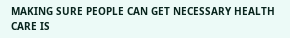MAKING SURE PEOPLE CAN GET NECESSARY HEALTH CARE IS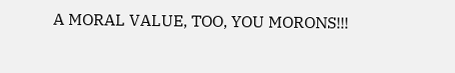A MORAL VALUE, TOO, YOU MORONS!!!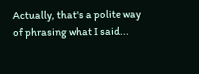Actually, that's a polite way of phrasing what I said...